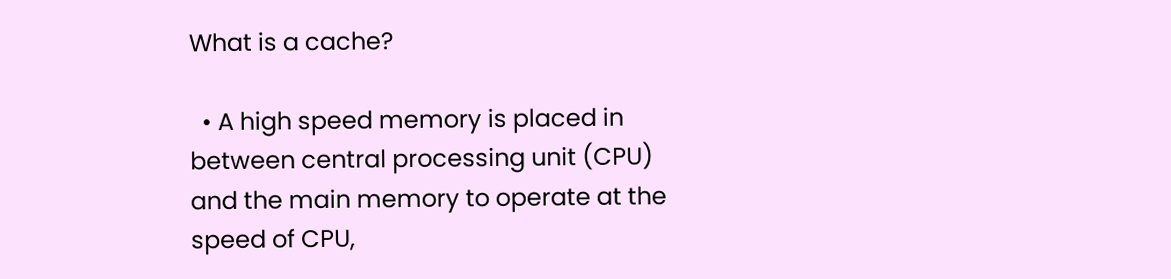What is a cache?

  • A high speed memory is placed in between central processing unit (CPU) and the main memory to operate at the speed of CPU,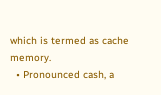which is termed as cache memory.
  • Pronounced cash, a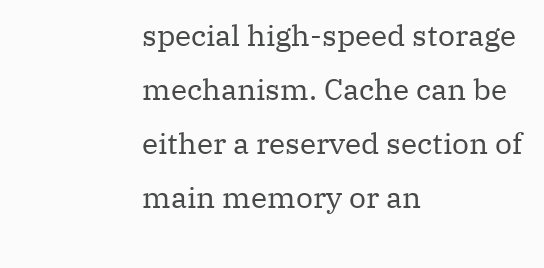special high-speed storage mechanism. Cache can be either a reserved section of main memory or an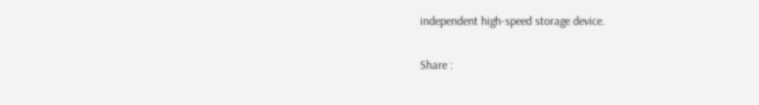independent high-speed storage device.

Share :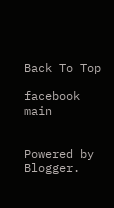Back To Top

facebook main


Powered by Blogger.